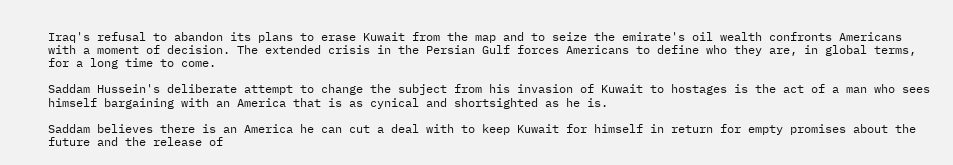Iraq's refusal to abandon its plans to erase Kuwait from the map and to seize the emirate's oil wealth confronts Americans with a moment of decision. The extended crisis in the Persian Gulf forces Americans to define who they are, in global terms, for a long time to come.

Saddam Hussein's deliberate attempt to change the subject from his invasion of Kuwait to hostages is the act of a man who sees himself bargaining with an America that is as cynical and shortsighted as he is.

Saddam believes there is an America he can cut a deal with to keep Kuwait for himself in return for empty promises about the future and the release of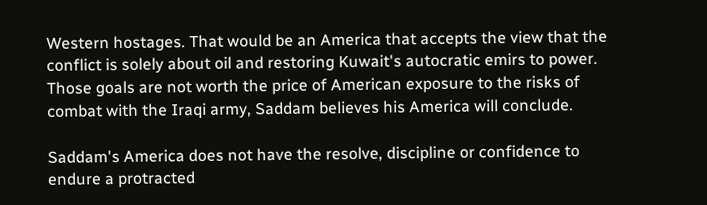Western hostages. That would be an America that accepts the view that the conflict is solely about oil and restoring Kuwait's autocratic emirs to power. Those goals are not worth the price of American exposure to the risks of combat with the Iraqi army, Saddam believes his America will conclude.

Saddam's America does not have the resolve, discipline or confidence to endure a protracted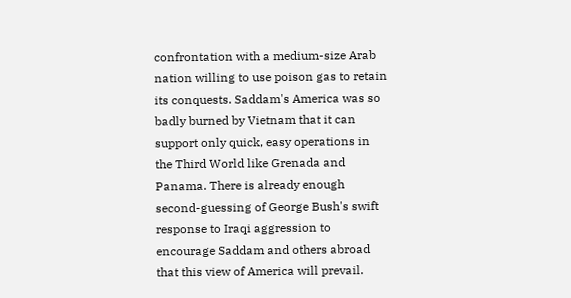confrontation with a medium-size Arab nation willing to use poison gas to retain its conquests. Saddam's America was so badly burned by Vietnam that it can support only quick, easy operations in the Third World like Grenada and Panama. There is already enough second-guessing of George Bush's swift response to Iraqi aggression to encourage Saddam and others abroad that this view of America will prevail.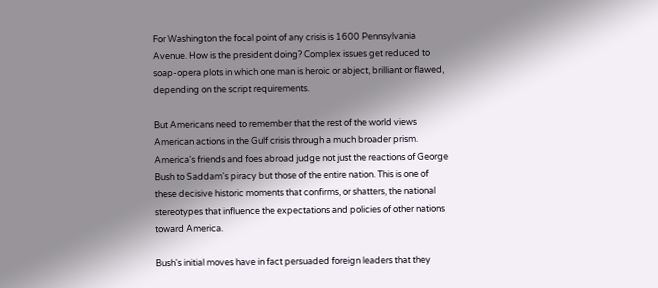For Washington the focal point of any crisis is 1600 Pennsylvania Avenue. How is the president doing? Complex issues get reduced to soap-opera plots in which one man is heroic or abject, brilliant or flawed, depending on the script requirements.

But Americans need to remember that the rest of the world views American actions in the Gulf crisis through a much broader prism. America's friends and foes abroad judge not just the reactions of George Bush to Saddam's piracy but those of the entire nation. This is one of these decisive historic moments that confirms, or shatters, the national stereotypes that influence the expectations and policies of other nations toward America.

Bush's initial moves have in fact persuaded foreign leaders that they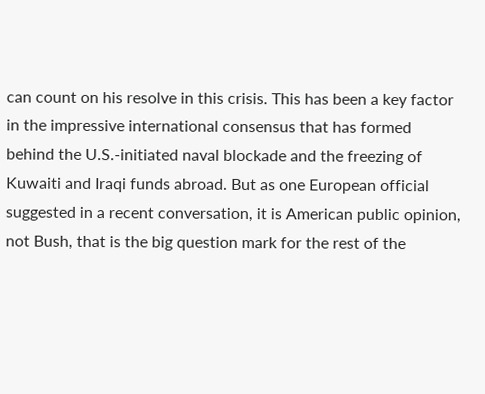can count on his resolve in this crisis. This has been a key factor in the impressive international consensus that has formed behind the U.S.-initiated naval blockade and the freezing of Kuwaiti and Iraqi funds abroad. But as one European official suggested in a recent conversation, it is American public opinion, not Bush, that is the big question mark for the rest of the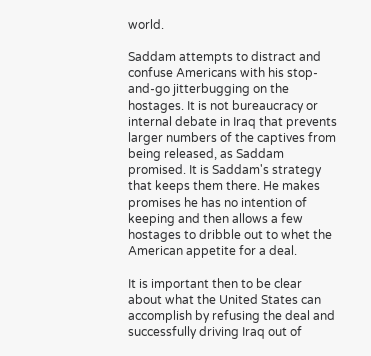world.

Saddam attempts to distract and confuse Americans with his stop-and-go jitterbugging on the hostages. It is not bureaucracy or internal debate in Iraq that prevents larger numbers of the captives from being released, as Saddam promised. It is Saddam's strategy that keeps them there. He makes promises he has no intention of keeping and then allows a few hostages to dribble out to whet the American appetite for a deal.

It is important then to be clear about what the United States can accomplish by refusing the deal and successfully driving Iraq out of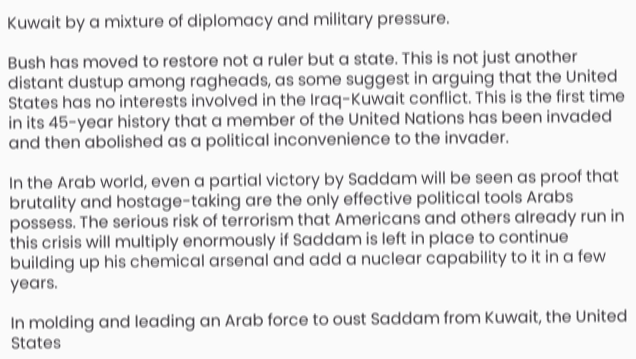Kuwait by a mixture of diplomacy and military pressure.

Bush has moved to restore not a ruler but a state. This is not just another distant dustup among ragheads, as some suggest in arguing that the United States has no interests involved in the Iraq-Kuwait conflict. This is the first time in its 45-year history that a member of the United Nations has been invaded and then abolished as a political inconvenience to the invader.

In the Arab world, even a partial victory by Saddam will be seen as proof that brutality and hostage-taking are the only effective political tools Arabs possess. The serious risk of terrorism that Americans and others already run in this crisis will multiply enormously if Saddam is left in place to continue building up his chemical arsenal and add a nuclear capability to it in a few years.

In molding and leading an Arab force to oust Saddam from Kuwait, the United States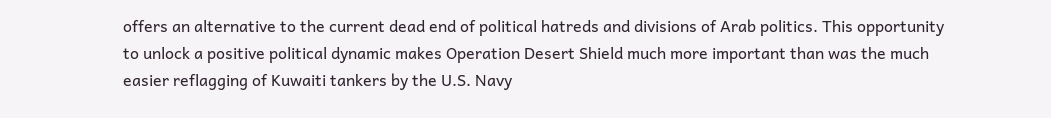offers an alternative to the current dead end of political hatreds and divisions of Arab politics. This opportunity to unlock a positive political dynamic makes Operation Desert Shield much more important than was the much easier reflagging of Kuwaiti tankers by the U.S. Navy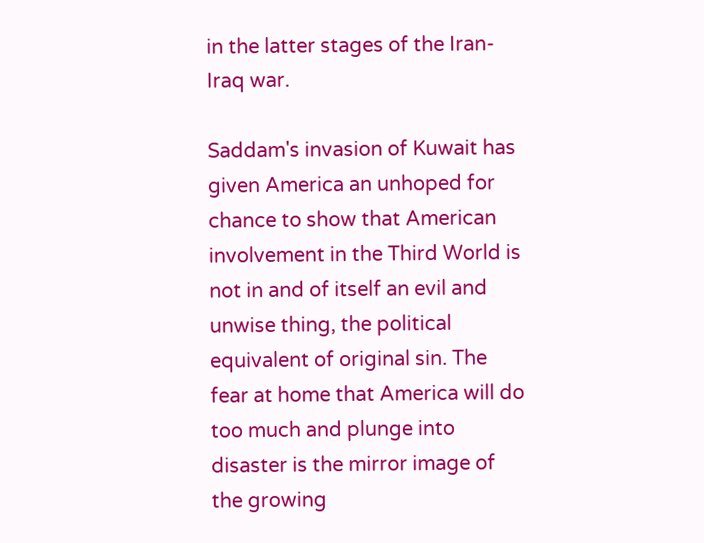in the latter stages of the Iran-Iraq war.

Saddam's invasion of Kuwait has given America an unhoped for chance to show that American involvement in the Third World is not in and of itself an evil and unwise thing, the political equivalent of original sin. The fear at home that America will do too much and plunge into disaster is the mirror image of the growing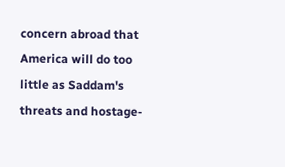concern abroad that America will do too little as Saddam's threats and hostage-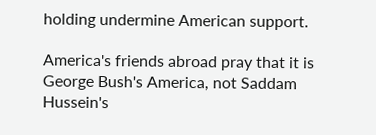holding undermine American support.

America's friends abroad pray that it is George Bush's America, not Saddam Hussein's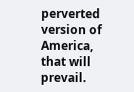perverted version of America, that will prevail.